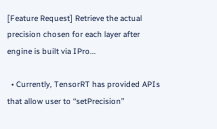[Feature Request] Retrieve the actual precision chosen for each layer after engine is built via IPro...

  • Currently, TensorRT has provided APIs that allow user to “setPrecision”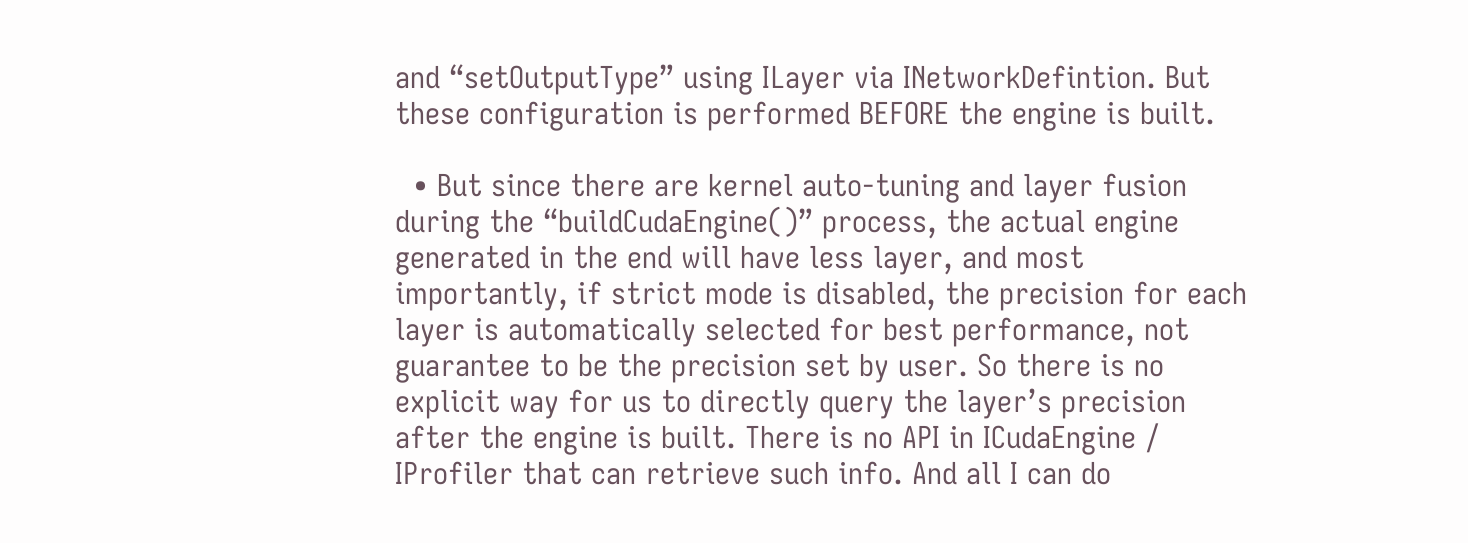and “setOutputType” using ILayer via INetworkDefintion. But these configuration is performed BEFORE the engine is built.

  • But since there are kernel auto-tuning and layer fusion during the “buildCudaEngine()” process, the actual engine generated in the end will have less layer, and most importantly, if strict mode is disabled, the precision for each layer is automatically selected for best performance, not guarantee to be the precision set by user. So there is no explicit way for us to directly query the layer’s precision after the engine is built. There is no API in ICudaEngine / IProfiler that can retrieve such info. And all I can do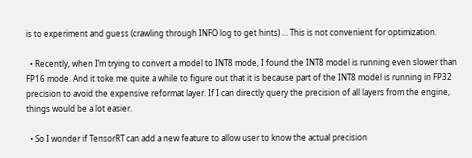is to experiment and guess (crawling through INFO log to get hints) … This is not convenient for optimization.

  • Recently, when I’m trying to convert a model to INT8 mode, I found the INT8 model is running even slower than FP16 mode. And it toke me quite a while to figure out that it is because part of the INT8 model is running in FP32 precision to avoid the expensive reformat layer. If I can directly query the precision of all layers from the engine, things would be a lot easier.

  • So I wonder if TensorRT can add a new feature to allow user to know the actual precision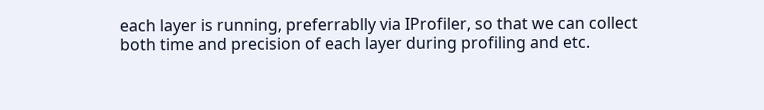each layer is running, preferrablly via IProfiler, so that we can collect both time and precision of each layer during profiling and etc.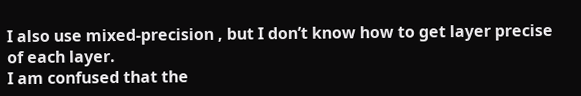I also use mixed-precision , but I don’t know how to get layer precise of each layer.
I am confused that the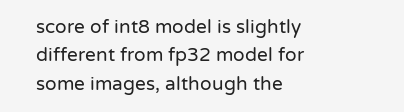score of int8 model is slightly different from fp32 model for some images, although the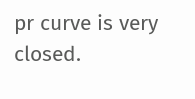pr curve is very closed.